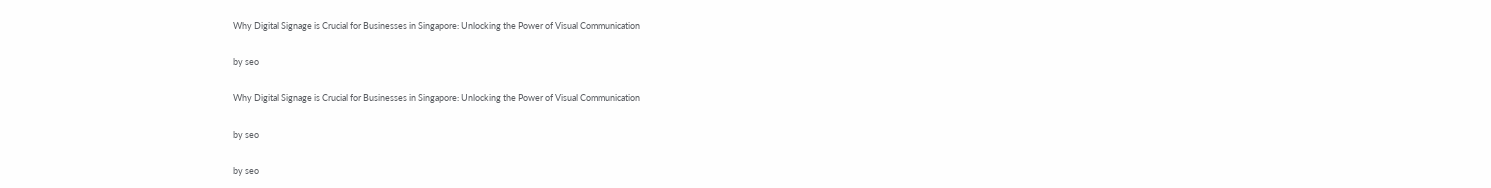Why Digital Signage is Crucial for Businesses in Singapore: Unlocking the Power of Visual Communication

by seo

Why Digital Signage is Crucial for Businesses in Singapore: Unlocking the Power of Visual Communication

by seo

by seo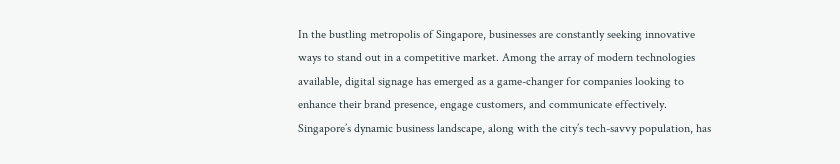In the bustling metropolis of Singapore, businesses are constantly seeking innovative ways to stand out in a competitive market. Among the array of modern technologies available, digital signage has emerged as a game-changer for companies looking to enhance their brand presence, engage customers, and communicate effectively. Singapore’s dynamic business landscape, along with the city’s tech-savvy population, has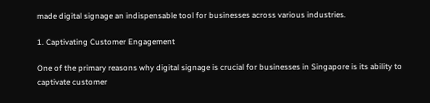made digital signage an indispensable tool for businesses across various industries.

1. Captivating Customer Engagement

One of the primary reasons why digital signage is crucial for businesses in Singapore is its ability to captivate customer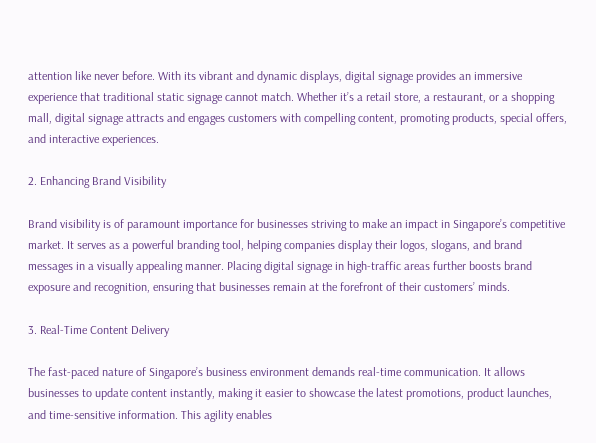attention like never before. With its vibrant and dynamic displays, digital signage provides an immersive experience that traditional static signage cannot match. Whether it’s a retail store, a restaurant, or a shopping mall, digital signage attracts and engages customers with compelling content, promoting products, special offers, and interactive experiences.

2. Enhancing Brand Visibility

Brand visibility is of paramount importance for businesses striving to make an impact in Singapore’s competitive market. It serves as a powerful branding tool, helping companies display their logos, slogans, and brand messages in a visually appealing manner. Placing digital signage in high-traffic areas further boosts brand exposure and recognition, ensuring that businesses remain at the forefront of their customers’ minds.

3. Real-Time Content Delivery

The fast-paced nature of Singapore’s business environment demands real-time communication. It allows businesses to update content instantly, making it easier to showcase the latest promotions, product launches, and time-sensitive information. This agility enables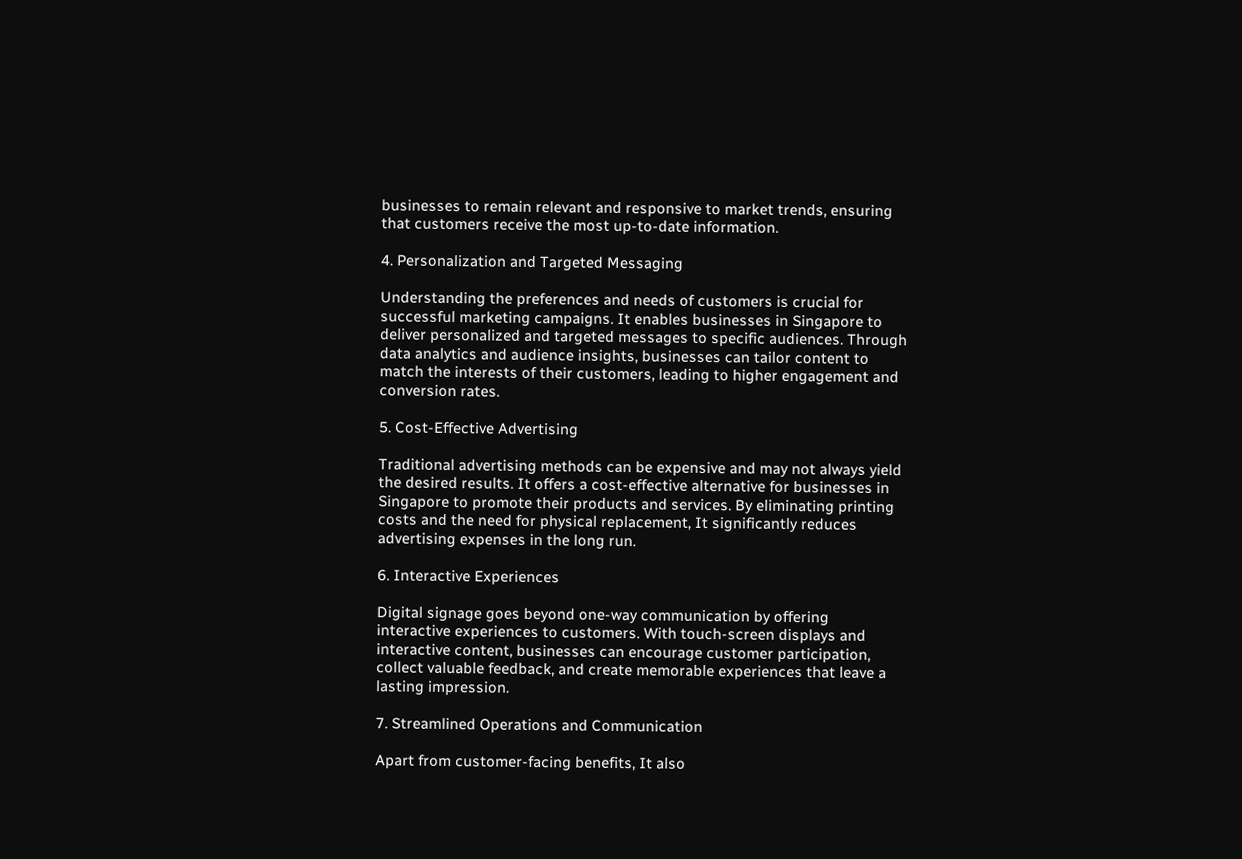businesses to remain relevant and responsive to market trends, ensuring that customers receive the most up-to-date information.

4. Personalization and Targeted Messaging

Understanding the preferences and needs of customers is crucial for successful marketing campaigns. It enables businesses in Singapore to deliver personalized and targeted messages to specific audiences. Through data analytics and audience insights, businesses can tailor content to match the interests of their customers, leading to higher engagement and conversion rates.

5. Cost-Effective Advertising

Traditional advertising methods can be expensive and may not always yield the desired results. It offers a cost-effective alternative for businesses in Singapore to promote their products and services. By eliminating printing costs and the need for physical replacement, It significantly reduces advertising expenses in the long run.

6. Interactive Experiences

Digital signage goes beyond one-way communication by offering interactive experiences to customers. With touch-screen displays and interactive content, businesses can encourage customer participation, collect valuable feedback, and create memorable experiences that leave a lasting impression.

7. Streamlined Operations and Communication

Apart from customer-facing benefits, It also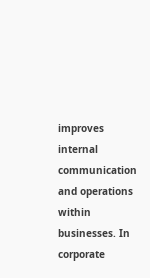improves internal communication and operations within businesses. In corporate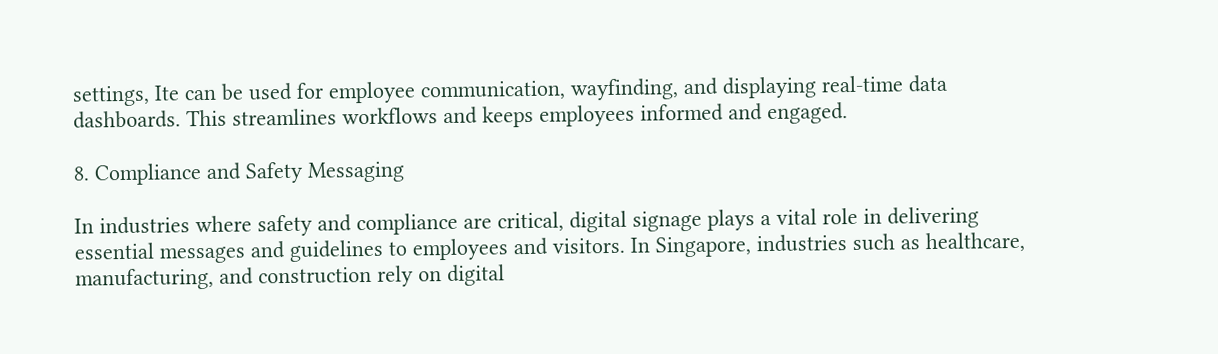settings, Ite can be used for employee communication, wayfinding, and displaying real-time data dashboards. This streamlines workflows and keeps employees informed and engaged.

8. Compliance and Safety Messaging

In industries where safety and compliance are critical, digital signage plays a vital role in delivering essential messages and guidelines to employees and visitors. In Singapore, industries such as healthcare, manufacturing, and construction rely on digital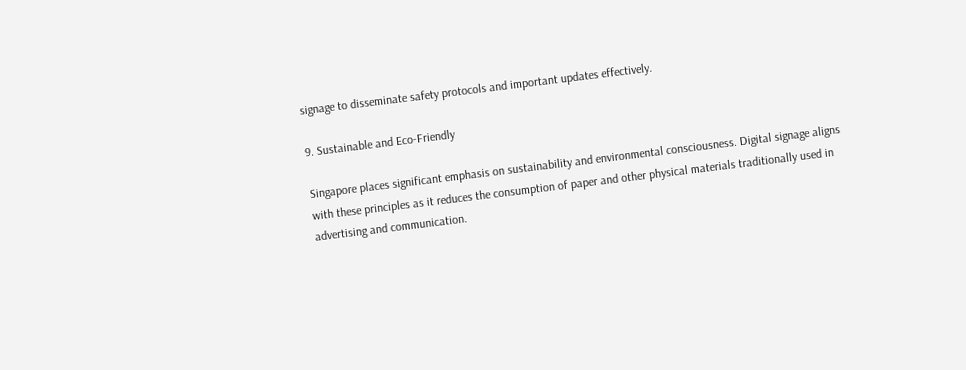signage to disseminate safety protocols and important updates effectively.

9. Sustainable and Eco-Friendly

Singapore places significant emphasis on sustainability and environmental consciousness. Digital signage aligns with these principles as it reduces the consumption of paper and other physical materials traditionally used in advertising and communication.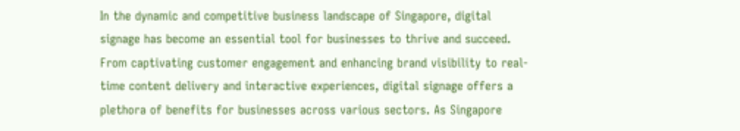In the dynamic and competitive business landscape of Singapore, digital signage has become an essential tool for businesses to thrive and succeed. From captivating customer engagement and enhancing brand visibility to real-time content delivery and interactive experiences, digital signage offers a plethora of benefits for businesses across various sectors. As Singapore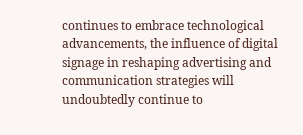continues to embrace technological advancements, the influence of digital signage in reshaping advertising and communication strategies will undoubtedly continue to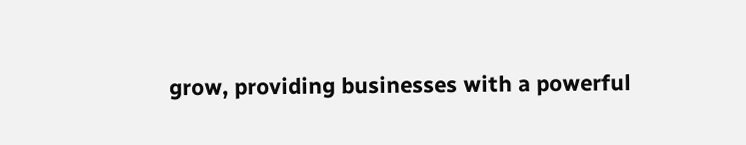grow, providing businesses with a powerful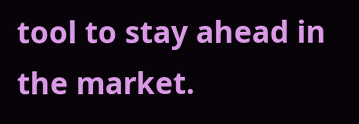tool to stay ahead in the market.